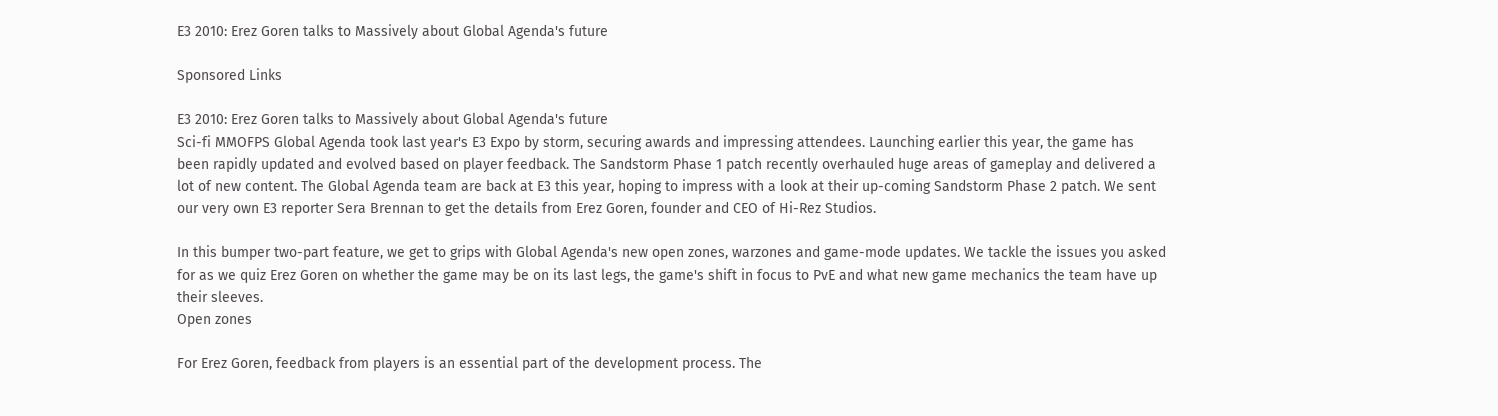E3 2010: Erez Goren talks to Massively about Global Agenda's future

Sponsored Links

E3 2010: Erez Goren talks to Massively about Global Agenda's future
Sci-fi MMOFPS Global Agenda took last year's E3 Expo by storm, securing awards and impressing attendees. Launching earlier this year, the game has been rapidly updated and evolved based on player feedback. The Sandstorm Phase 1 patch recently overhauled huge areas of gameplay and delivered a lot of new content. The Global Agenda team are back at E3 this year, hoping to impress with a look at their up-coming Sandstorm Phase 2 patch. We sent our very own E3 reporter Sera Brennan to get the details from Erez Goren, founder and CEO of Hi-Rez Studios.

In this bumper two-part feature, we get to grips with Global Agenda's new open zones, warzones and game-mode updates. We tackle the issues you asked for as we quiz Erez Goren on whether the game may be on its last legs, the game's shift in focus to PvE and what new game mechanics the team have up their sleeves.
Open zones

For Erez Goren, feedback from players is an essential part of the development process. The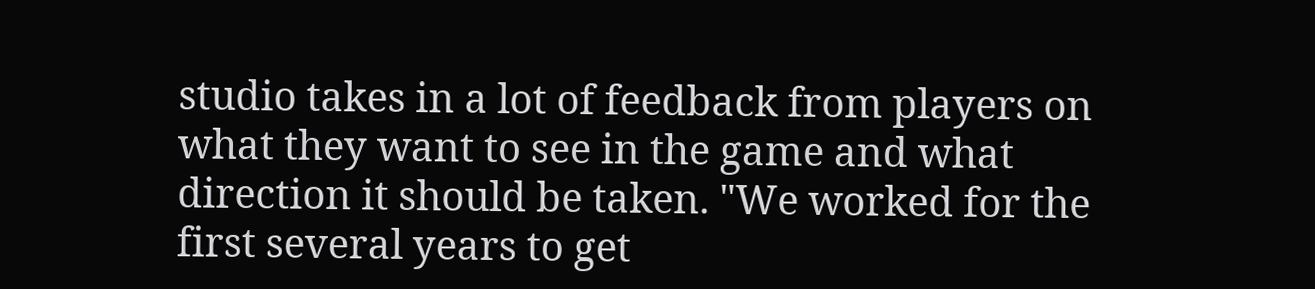studio takes in a lot of feedback from players on what they want to see in the game and what direction it should be taken. "We worked for the first several years to get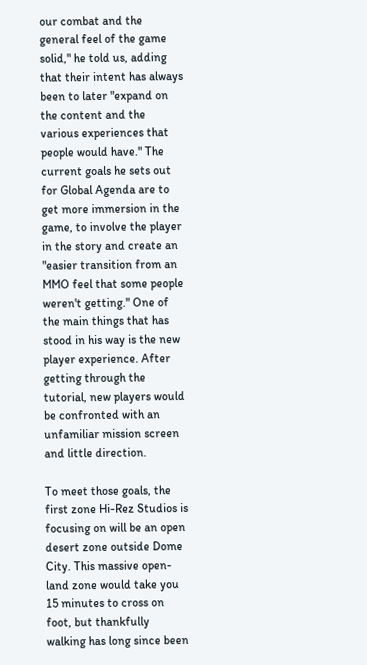our combat and the general feel of the game solid," he told us, adding that their intent has always been to later "expand on the content and the various experiences that people would have." The current goals he sets out for Global Agenda are to get more immersion in the game, to involve the player in the story and create an "easier transition from an MMO feel that some people weren't getting." One of the main things that has stood in his way is the new player experience. After getting through the tutorial, new players would be confronted with an unfamiliar mission screen and little direction.

To meet those goals, the first zone Hi-Rez Studios is focusing on will be an open desert zone outside Dome City. This massive open-land zone would take you 15 minutes to cross on foot, but thankfully walking has long since been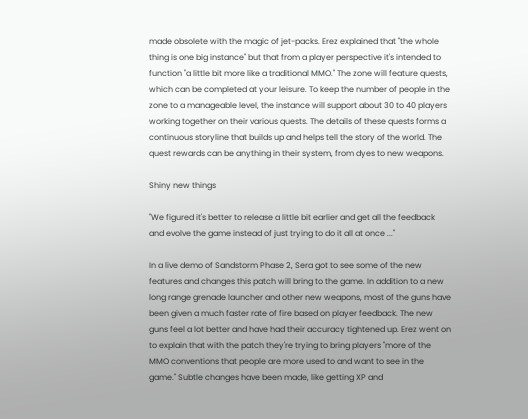made obsolete with the magic of jet-packs. Erez explained that "the whole thing is one big instance" but that from a player perspective it's intended to function "a little bit more like a traditional MMO." The zone will feature quests, which can be completed at your leisure. To keep the number of people in the zone to a manageable level, the instance will support about 30 to 40 players working together on their various quests. The details of these quests forms a continuous storyline that builds up and helps tell the story of the world. The quest rewards can be anything in their system, from dyes to new weapons.

Shiny new things

"We figured it's better to release a little bit earlier and get all the feedback and evolve the game instead of just trying to do it all at once ..."

In a live demo of Sandstorm Phase 2, Sera got to see some of the new features and changes this patch will bring to the game. In addition to a new long range grenade launcher and other new weapons, most of the guns have been given a much faster rate of fire based on player feedback. The new guns feel a lot better and have had their accuracy tightened up. Erez went on to explain that with the patch they're trying to bring players "more of the MMO conventions that people are more used to and want to see in the game." Subtle changes have been made, like getting XP and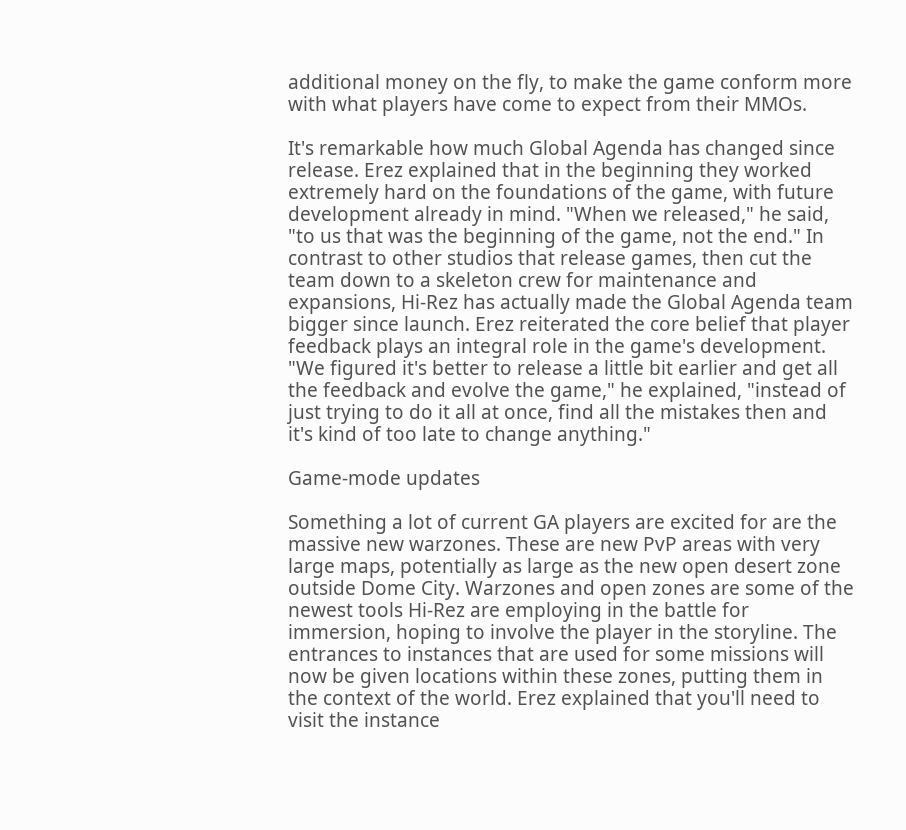additional money on the fly, to make the game conform more with what players have come to expect from their MMOs.

It's remarkable how much Global Agenda has changed since release. Erez explained that in the beginning they worked extremely hard on the foundations of the game, with future development already in mind. "When we released," he said, "to us that was the beginning of the game, not the end." In contrast to other studios that release games, then cut the team down to a skeleton crew for maintenance and expansions, Hi-Rez has actually made the Global Agenda team bigger since launch. Erez reiterated the core belief that player feedback plays an integral role in the game's development. "We figured it's better to release a little bit earlier and get all the feedback and evolve the game," he explained, "instead of just trying to do it all at once, find all the mistakes then and it's kind of too late to change anything."

Game-mode updates

Something a lot of current GA players are excited for are the massive new warzones. These are new PvP areas with very large maps, potentially as large as the new open desert zone outside Dome City. Warzones and open zones are some of the newest tools Hi-Rez are employing in the battle for immersion, hoping to involve the player in the storyline. The entrances to instances that are used for some missions will now be given locations within these zones, putting them in the context of the world. Erez explained that you'll need to visit the instance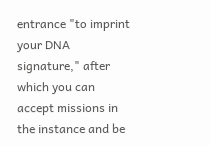entrance "to imprint your DNA signature," after which you can accept missions in the instance and be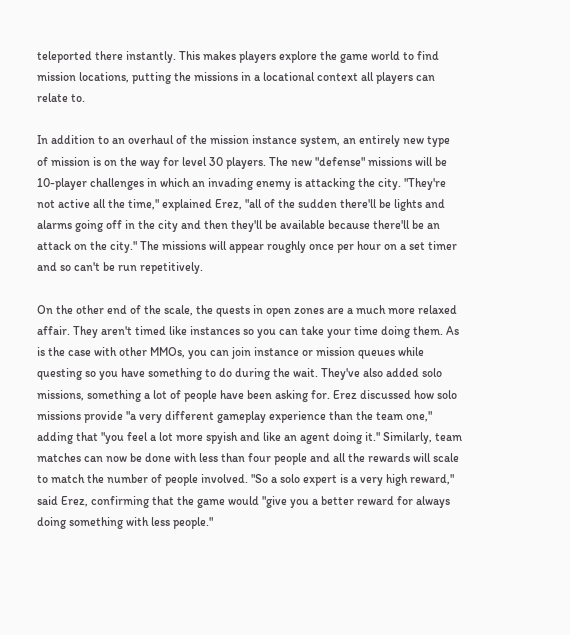teleported there instantly. This makes players explore the game world to find mission locations, putting the missions in a locational context all players can relate to.

In addition to an overhaul of the mission instance system, an entirely new type of mission is on the way for level 30 players. The new "defense" missions will be 10-player challenges in which an invading enemy is attacking the city. "They're not active all the time," explained Erez, "all of the sudden there'll be lights and alarms going off in the city and then they'll be available because there'll be an attack on the city." The missions will appear roughly once per hour on a set timer and so can't be run repetitively.

On the other end of the scale, the quests in open zones are a much more relaxed affair. They aren't timed like instances so you can take your time doing them. As is the case with other MMOs, you can join instance or mission queues while questing so you have something to do during the wait. They've also added solo missions, something a lot of people have been asking for. Erez discussed how solo missions provide "a very different gameplay experience than the team one," adding that "you feel a lot more spyish and like an agent doing it." Similarly, team matches can now be done with less than four people and all the rewards will scale to match the number of people involved. "So a solo expert is a very high reward," said Erez, confirming that the game would "give you a better reward for always doing something with less people."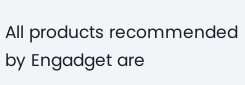All products recommended by Engadget are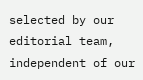selected by our editorial team, independent of our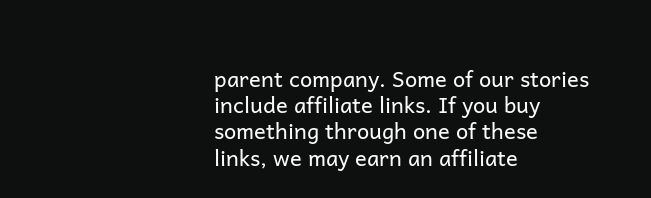parent company. Some of our stories include affiliate links. If you buy something through one of these links, we may earn an affiliate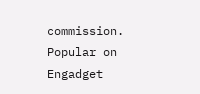commission.
Popular on Engadget